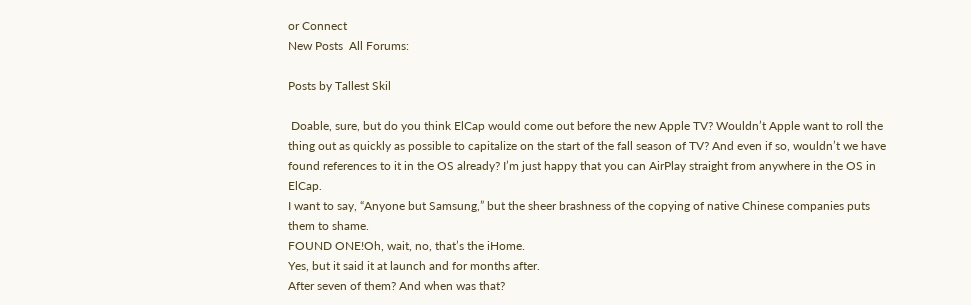or Connect
New Posts  All Forums:

Posts by Tallest Skil

 Doable, sure, but do you think ElCap would come out before the new Apple TV? Wouldn’t Apple want to roll the thing out as quickly as possible to capitalize on the start of the fall season of TV? And even if so, wouldn’t we have found references to it in the OS already? I’m just happy that you can AirPlay straight from anywhere in the OS in ElCap.
I want to say, “Anyone but Samsung,” but the sheer brashness of the copying of native Chinese companies puts them to shame.
FOUND ONE!Oh, wait, no, that’s the iHome.
Yes, but it said it at launch and for months after.
After seven of them? And when was that?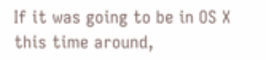If it was going to be in OS X this time around,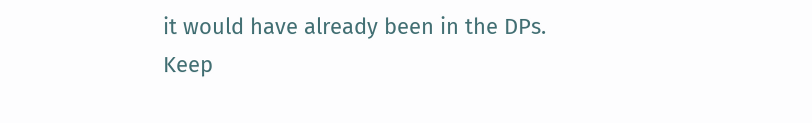it would have already been in the DPs.
Keep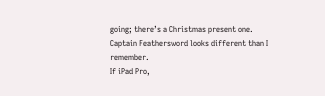going; there’s a Christmas present one.
Captain Feathersword looks different than I remember.
If iPad Pro,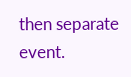then separate event.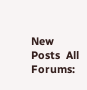New Posts  All Forums: